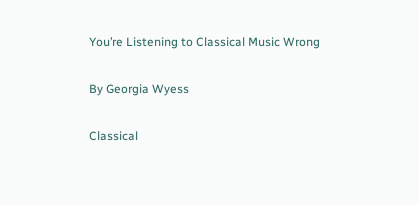You’re Listening to Classical Music Wrong

By Georgia Wyess

Classical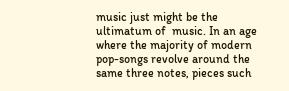music just might be the ultimatum of  music. In an age where the majority of modern pop-songs revolve around the same three notes, pieces such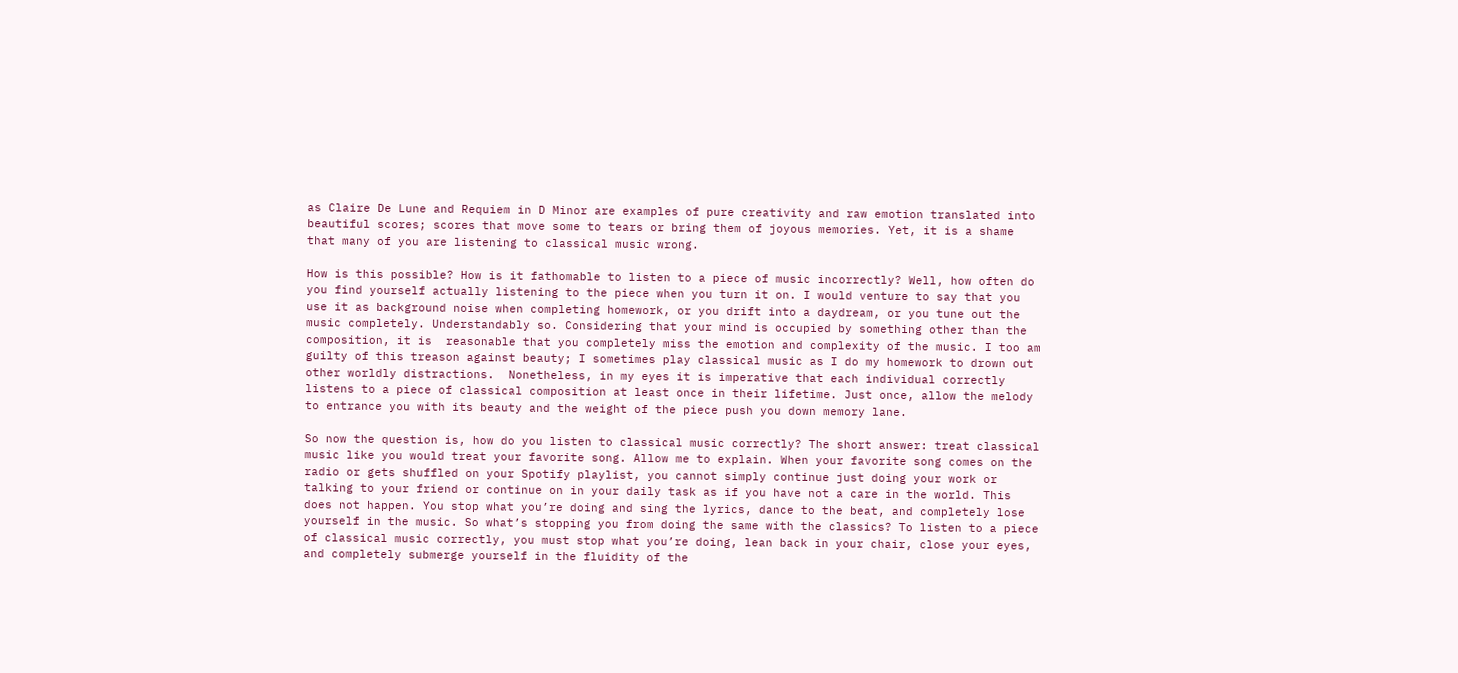as Claire De Lune and Requiem in D Minor are examples of pure creativity and raw emotion translated into beautiful scores; scores that move some to tears or bring them of joyous memories. Yet, it is a shame that many of you are listening to classical music wrong.

How is this possible? How is it fathomable to listen to a piece of music incorrectly? Well, how often do you find yourself actually listening to the piece when you turn it on. I would venture to say that you use it as background noise when completing homework, or you drift into a daydream, or you tune out the music completely. Understandably so. Considering that your mind is occupied by something other than the composition, it is  reasonable that you completely miss the emotion and complexity of the music. I too am guilty of this treason against beauty; I sometimes play classical music as I do my homework to drown out other worldly distractions.  Nonetheless, in my eyes it is imperative that each individual correctly listens to a piece of classical composition at least once in their lifetime. Just once, allow the melody to entrance you with its beauty and the weight of the piece push you down memory lane.

So now the question is, how do you listen to classical music correctly? The short answer: treat classical music like you would treat your favorite song. Allow me to explain. When your favorite song comes on the radio or gets shuffled on your Spotify playlist, you cannot simply continue just doing your work or talking to your friend or continue on in your daily task as if you have not a care in the world. This does not happen. You stop what you’re doing and sing the lyrics, dance to the beat, and completely lose yourself in the music. So what’s stopping you from doing the same with the classics? To listen to a piece of classical music correctly, you must stop what you’re doing, lean back in your chair, close your eyes, and completely submerge yourself in the fluidity of the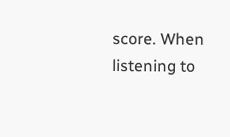score. When listening to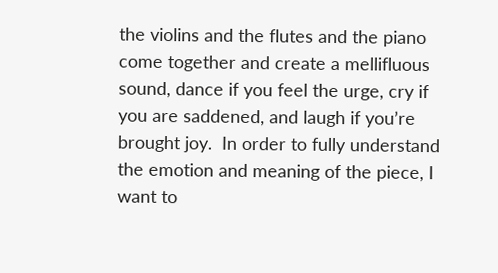the violins and the flutes and the piano come together and create a mellifluous sound, dance if you feel the urge, cry if you are saddened, and laugh if you’re brought joy.  In order to fully understand the emotion and meaning of the piece, I want to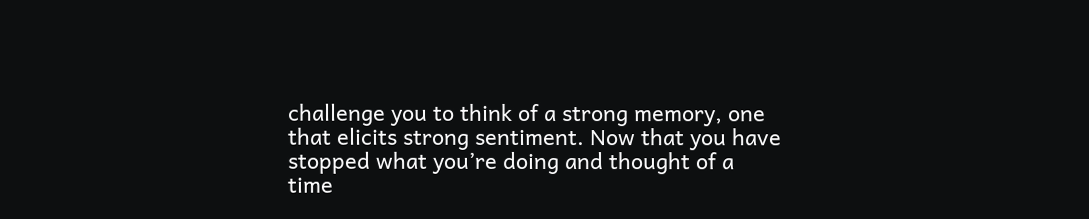challenge you to think of a strong memory, one that elicits strong sentiment. Now that you have stopped what you’re doing and thought of a time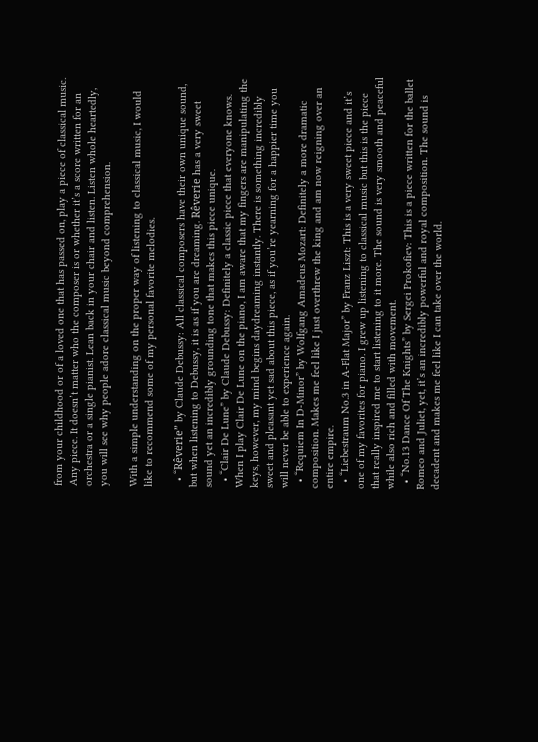from your childhood or of a loved one that has passed on, play a piece of classical music. Any piece. It doesn’t matter who the composer is or whether it’s a score written for an orchestra or a single pianist. Lean back in your chair and listen. Listen whole heartedly, you will see why people adore classical music beyond comprehension.

With a simple understanding on the proper way of listening to classical music, I would like to recommend some of my personal favorite melodies.

  • “Rêverie” by Claude Debussy: All classical composers have their own unique sound, but when listening to Debussy, it is as if you are dreaming. Rêverie has a very sweet sound yet an incredibly grounding tone that makes this piece unique.
  • “Clair De Lune” by Claude Debussy: Definitely a classic piece that everyone knows. When I play Clair De Lune on the piano, I am aware that my fingers are manipulating the keys, however, my mind begins daydreaming instantly. There is something incredibly sweet and pleasant yet sad about this piece, as if you’re yearning for a happier time you will never be able to experience again.
  • “Requiem In D-Minor” by Wolfgang Amadeus Mozart: Definitely a more dramatic composition. Makes me feel like I just overthrew the king and am now reigning over an entire empire.
  • “Liebestraum No.3 in A-Flat Major” by Franz Liszt: This is a very sweet piece and it’s one of my favorites for piano. I grew up listening to classical music but this is the piece that really inspired me to start listening to it more. The sound is very smooth and peaceful while also rich and filled with movement.
  • “No.13 Dance Of The Knights” by Sergei Prokofiev: This is a piece written for the ballet Romeo and Juliet, yet, it’s an incredibly powerful and royal composition. The sound is decadent and makes me feel like I can take over the world.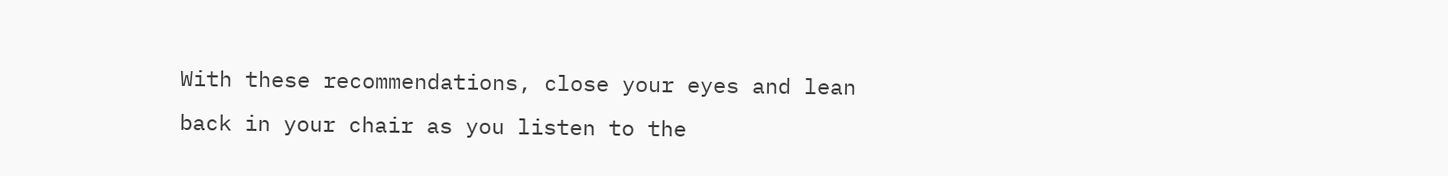With these recommendations, close your eyes and lean back in your chair as you listen to the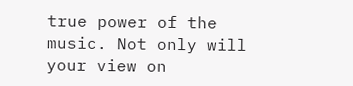true power of the music. Not only will your view on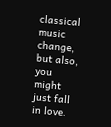classical music change, but also, you might just fall in love.